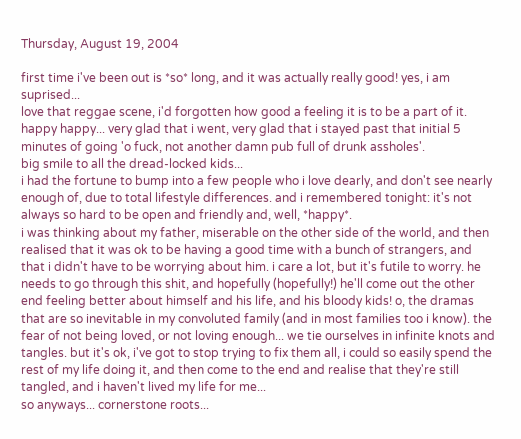Thursday, August 19, 2004

first time i've been out is *so* long, and it was actually really good! yes, i am suprised...
love that reggae scene, i'd forgotten how good a feeling it is to be a part of it. happy happy... very glad that i went, very glad that i stayed past that initial 5 minutes of going 'o fuck, not another damn pub full of drunk assholes'.
big smile to all the dread-locked kids...
i had the fortune to bump into a few people who i love dearly, and don't see nearly enough of, due to total lifestyle differences. and i remembered tonight: it's not always so hard to be open and friendly and, well, *happy*.
i was thinking about my father, miserable on the other side of the world, and then realised that it was ok to be having a good time with a bunch of strangers, and that i didn't have to be worrying about him. i care a lot, but it's futile to worry. he needs to go through this shit, and hopefully (hopefully!) he'll come out the other end feeling better about himself and his life, and his bloody kids! o, the dramas that are so inevitable in my convoluted family (and in most families too i know). the fear of not being loved, or not loving enough... we tie ourselves in infinite knots and tangles. but it's ok, i've got to stop trying to fix them all, i could so easily spend the rest of my life doing it, and then come to the end and realise that they're still tangled, and i haven't lived my life for me...
so anyways... cornerstone roots...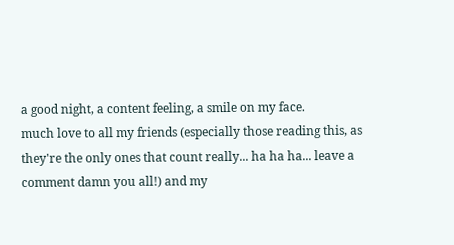a good night, a content feeling, a smile on my face.
much love to all my friends (especially those reading this, as they're the only ones that count really... ha ha ha... leave a comment damn you all!) and my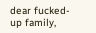dear fucked-up family,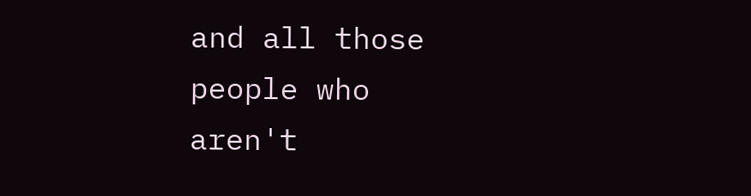and all those people who aren't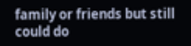family or friends but still could do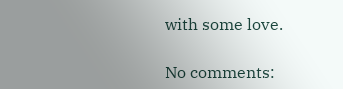with some love.

No comments: